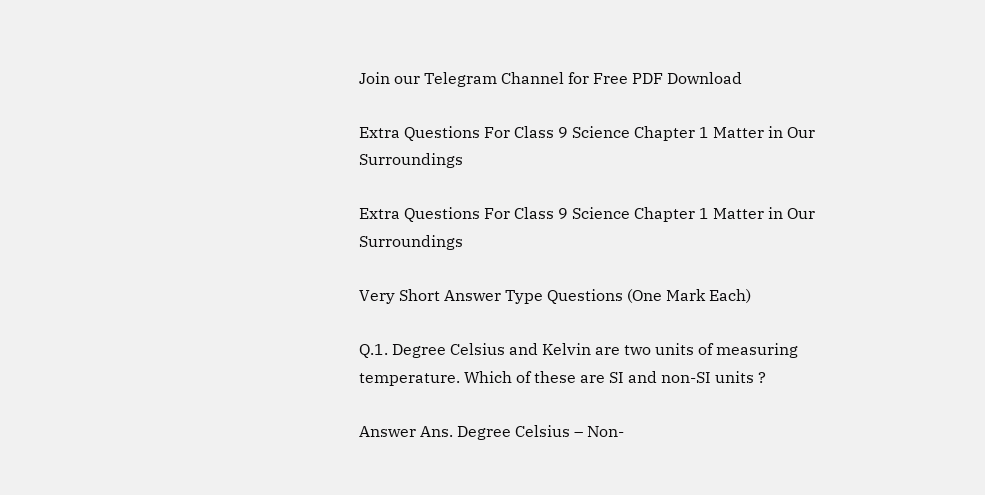Join our Telegram Channel for Free PDF Download

Extra Questions For Class 9 Science Chapter 1 Matter in Our Surroundings

Extra Questions For Class 9 Science Chapter 1 Matter in Our Surroundings

Very Short Answer Type Questions (One Mark Each)

Q.1. Degree Celsius and Kelvin are two units of measuring temperature. Which of these are SI and non-SI units ?

Answer Ans. Degree Celsius – Non-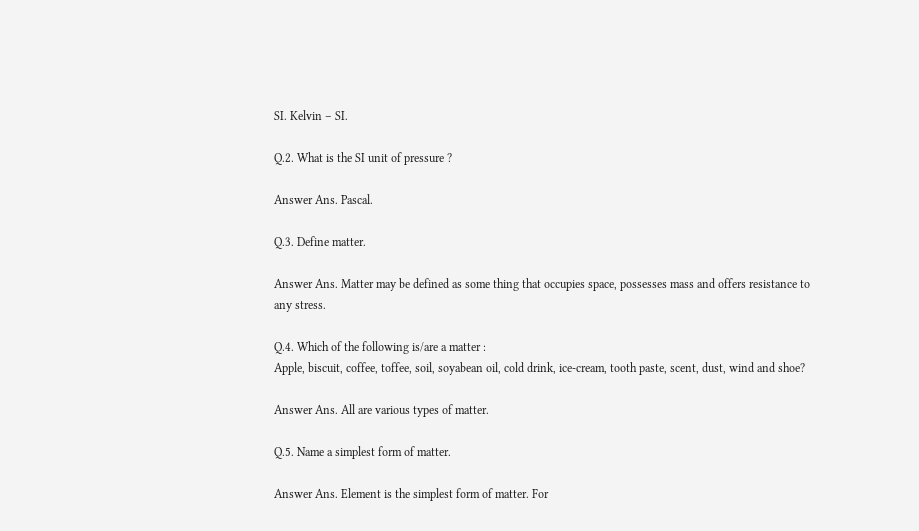SI. Kelvin – SI.

Q.2. What is the SI unit of pressure ?

Answer Ans. Pascal.

Q.3. Define matter.

Answer Ans. Matter may be defined as some thing that occupies space, possesses mass and offers resistance to any stress.

Q.4. Which of the following is/are a matter :
Apple, biscuit, coffee, toffee, soil, soyabean oil, cold drink, ice-cream, tooth paste, scent, dust, wind and shoe?

Answer Ans. All are various types of matter.

Q.5. Name a simplest form of matter.

Answer Ans. Element is the simplest form of matter. For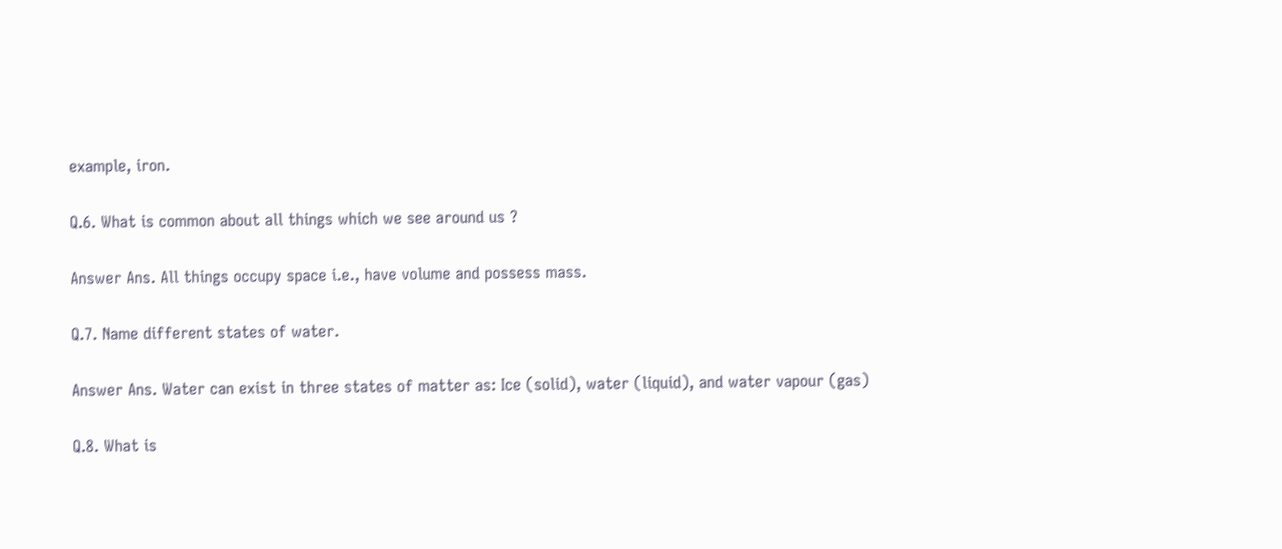example, iron.

Q.6. What is common about all things which we see around us ?

Answer Ans. All things occupy space i.e., have volume and possess mass.

Q.7. Name different states of water.

Answer Ans. Water can exist in three states of matter as: Ice (solid), water (liquid), and water vapour (gas)

Q.8. What is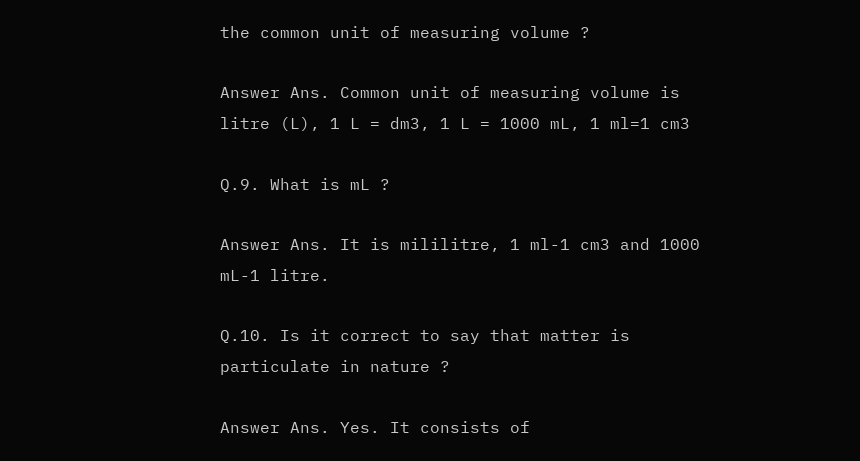the common unit of measuring volume ?

Answer Ans. Common unit of measuring volume is litre (L), 1 L = dm3, 1 L = 1000 mL, 1 ml=1 cm3

Q.9. What is mL ?

Answer Ans. It is mililitre, 1 ml-1 cm3 and 1000 mL-1 litre.

Q.10. Is it correct to say that matter is particulate in nature ?

Answer Ans. Yes. It consists of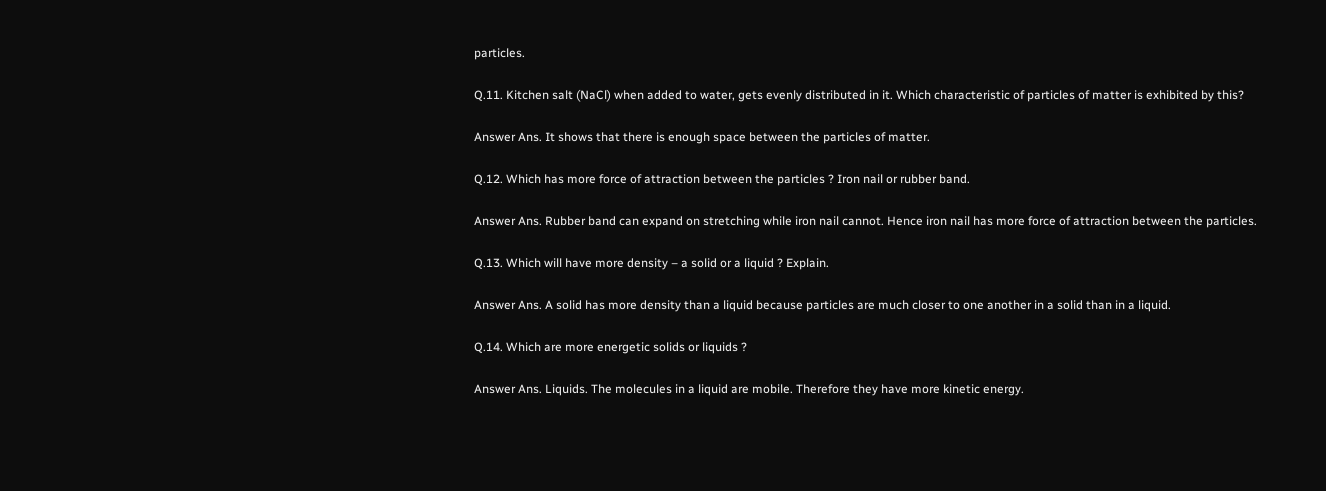particles.

Q.11. Kitchen salt (NaCl) when added to water, gets evenly distributed in it. Which characteristic of particles of matter is exhibited by this?

Answer Ans. It shows that there is enough space between the particles of matter.

Q.12. Which has more force of attraction between the particles ? Iron nail or rubber band.

Answer Ans. Rubber band can expand on stretching while iron nail cannot. Hence iron nail has more force of attraction between the particles.

Q.13. Which will have more density – a solid or a liquid ? Explain.

Answer Ans. A solid has more density than a liquid because particles are much closer to one another in a solid than in a liquid.

Q.14. Which are more energetic solids or liquids ?

Answer Ans. Liquids. The molecules in a liquid are mobile. Therefore they have more kinetic energy.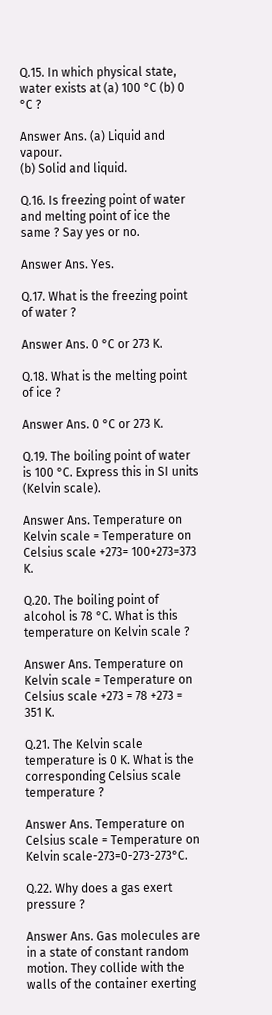Q.15. In which physical state, water exists at (a) 100 °C (b) 0 °C ?

Answer Ans. (a) Liquid and vapour.
(b) Solid and liquid.

Q.16. Is freezing point of water and melting point of ice the same ? Say yes or no.

Answer Ans. Yes.

Q.17. What is the freezing point of water ?

Answer Ans. 0 °C or 273 K.

Q.18. What is the melting point of ice ?

Answer Ans. 0 °C or 273 K.

Q.19. The boiling point of water is 100 °C. Express this in SI units (Kelvin scale).

Answer Ans. Temperature on Kelvin scale = Temperature on Celsius scale +273= 100+273=373 K.

Q.20. The boiling point of alcohol is 78 °C. What is this temperature on Kelvin scale ?

Answer Ans. Temperature on Kelvin scale = Temperature on Celsius scale +273 = 78 +273 = 351 K.

Q.21. The Kelvin scale temperature is 0 K. What is the corresponding Celsius scale temperature ?

Answer Ans. Temperature on Celsius scale = Temperature on Kelvin scale-273=0-273-273°C.

Q.22. Why does a gas exert pressure ?

Answer Ans. Gas molecules are in a state of constant random motion. They collide with the walls of the container exerting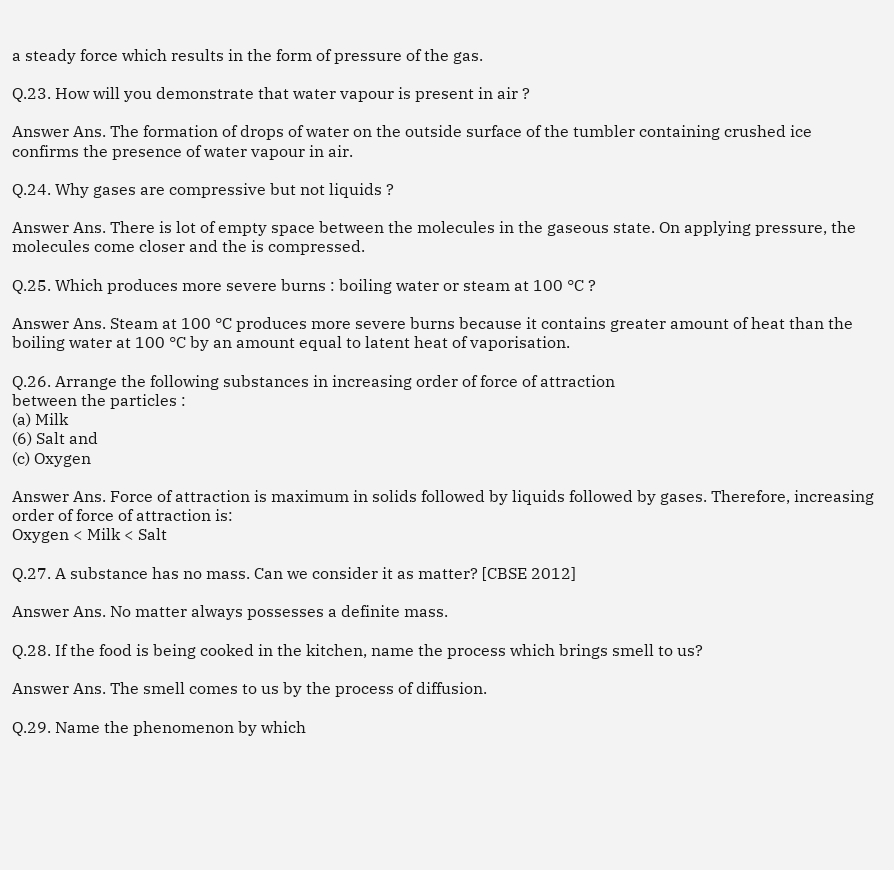a steady force which results in the form of pressure of the gas.

Q.23. How will you demonstrate that water vapour is present in air ?

Answer Ans. The formation of drops of water on the outside surface of the tumbler containing crushed ice confirms the presence of water vapour in air.

Q.24. Why gases are compressive but not liquids ?

Answer Ans. There is lot of empty space between the molecules in the gaseous state. On applying pressure, the molecules come closer and the is compressed.

Q.25. Which produces more severe burns : boiling water or steam at 100 °C ?

Answer Ans. Steam at 100 °C produces more severe burns because it contains greater amount of heat than the boiling water at 100 °C by an amount equal to latent heat of vaporisation.

Q.26. Arrange the following substances in increasing order of force of attraction
between the particles :
(a) Milk
(6) Salt and
(c) Oxygen

Answer Ans. Force of attraction is maximum in solids followed by liquids followed by gases. Therefore, increasing order of force of attraction is:
Oxygen < Milk < Salt

Q.27. A substance has no mass. Can we consider it as matter? [CBSE 2012]

Answer Ans. No matter always possesses a definite mass.

Q.28. If the food is being cooked in the kitchen, name the process which brings smell to us?

Answer Ans. The smell comes to us by the process of diffusion.

Q.29. Name the phenomenon by which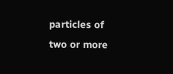particles of two or more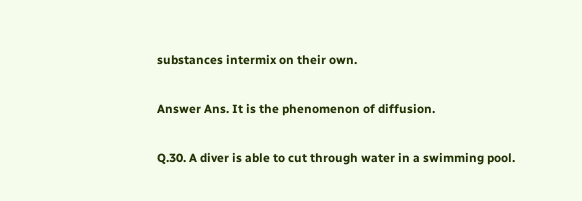substances intermix on their own.

Answer Ans. It is the phenomenon of diffusion.

Q.30. A diver is able to cut through water in a swimming pool.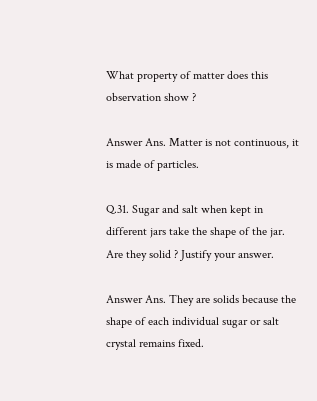What property of matter does this observation show ?

Answer Ans. Matter is not continuous, it is made of particles.

Q.31. Sugar and salt when kept in different jars take the shape of the jar. Are they solid ? Justify your answer.

Answer Ans. They are solids because the shape of each individual sugar or salt crystal remains fixed.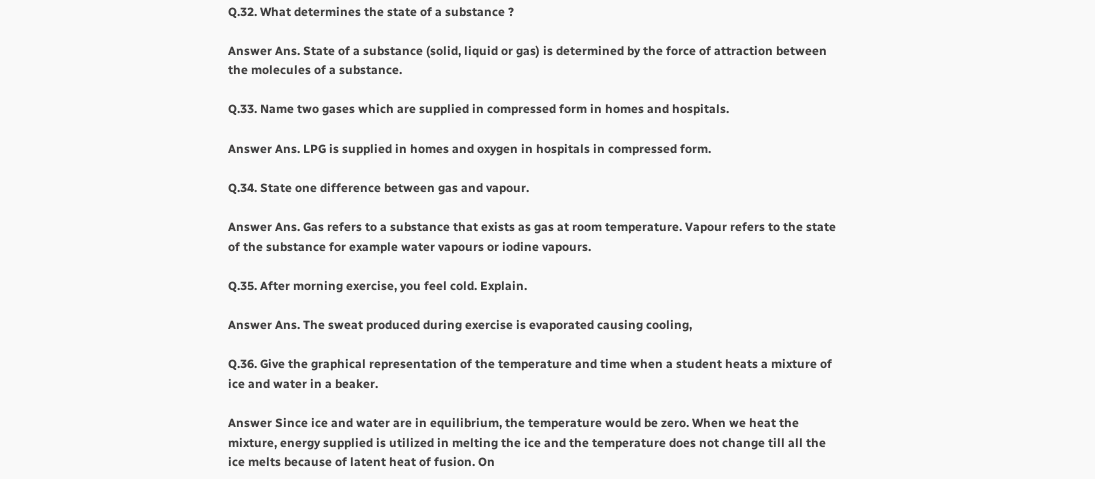Q.32. What determines the state of a substance ?

Answer Ans. State of a substance (solid, liquid or gas) is determined by the force of attraction between the molecules of a substance.

Q.33. Name two gases which are supplied in compressed form in homes and hospitals.

Answer Ans. LPG is supplied in homes and oxygen in hospitals in compressed form.

Q.34. State one difference between gas and vapour.

Answer Ans. Gas refers to a substance that exists as gas at room temperature. Vapour refers to the state of the substance for example water vapours or iodine vapours.

Q.35. After morning exercise, you feel cold. Explain.

Answer Ans. The sweat produced during exercise is evaporated causing cooling,

Q.36. Give the graphical representation of the temperature and time when a student heats a mixture of ice and water in a beaker.

Answer Since ice and water are in equilibrium, the temperature would be zero. When we heat the mixture, energy supplied is utilized in melting the ice and the temperature does not change till all the ice melts because of latent heat of fusion. On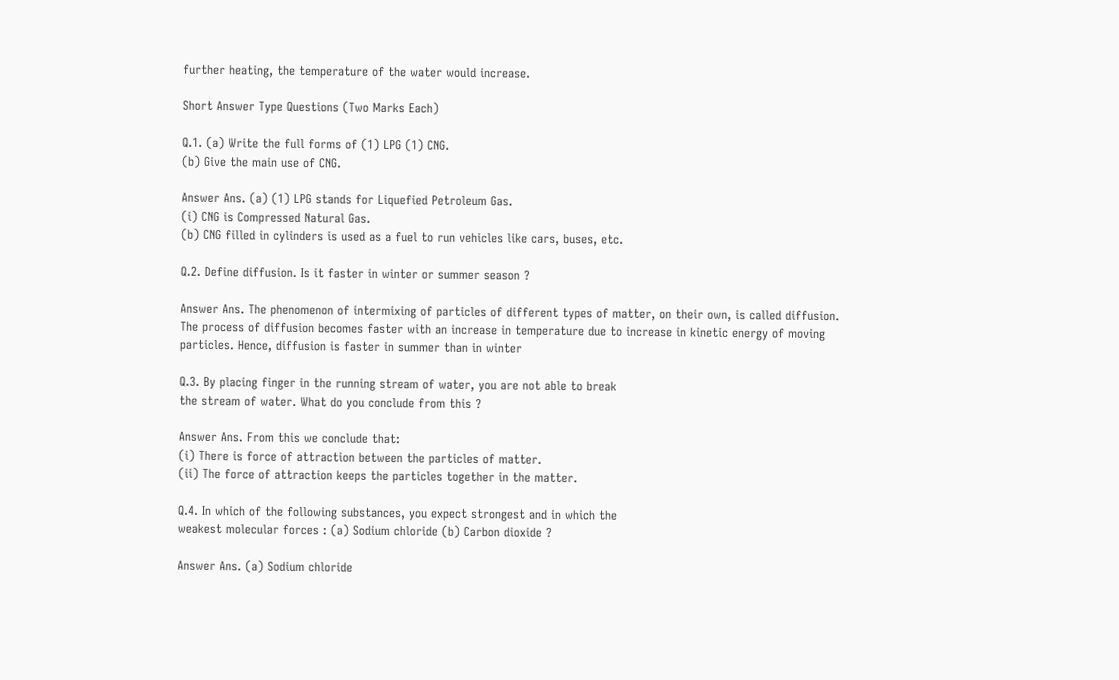further heating, the temperature of the water would increase.

Short Answer Type Questions (Two Marks Each)

Q.1. (a) Write the full forms of (1) LPG (1) CNG.
(b) Give the main use of CNG.

Answer Ans. (a) (1) LPG stands for Liquefied Petroleum Gas.
(i) CNG is Compressed Natural Gas.
(b) CNG filled in cylinders is used as a fuel to run vehicles like cars, buses, etc.

Q.2. Define diffusion. Is it faster in winter or summer season ?

Answer Ans. The phenomenon of intermixing of particles of different types of matter, on their own, is called diffusion. The process of diffusion becomes faster with an increase in temperature due to increase in kinetic energy of moving particles. Hence, diffusion is faster in summer than in winter

Q.3. By placing finger in the running stream of water, you are not able to break
the stream of water. What do you conclude from this ?

Answer Ans. From this we conclude that:
(i) There is force of attraction between the particles of matter.
(ii) The force of attraction keeps the particles together in the matter.

Q.4. In which of the following substances, you expect strongest and in which the
weakest molecular forces : (a) Sodium chloride (b) Carbon dioxide ?

Answer Ans. (a) Sodium chloride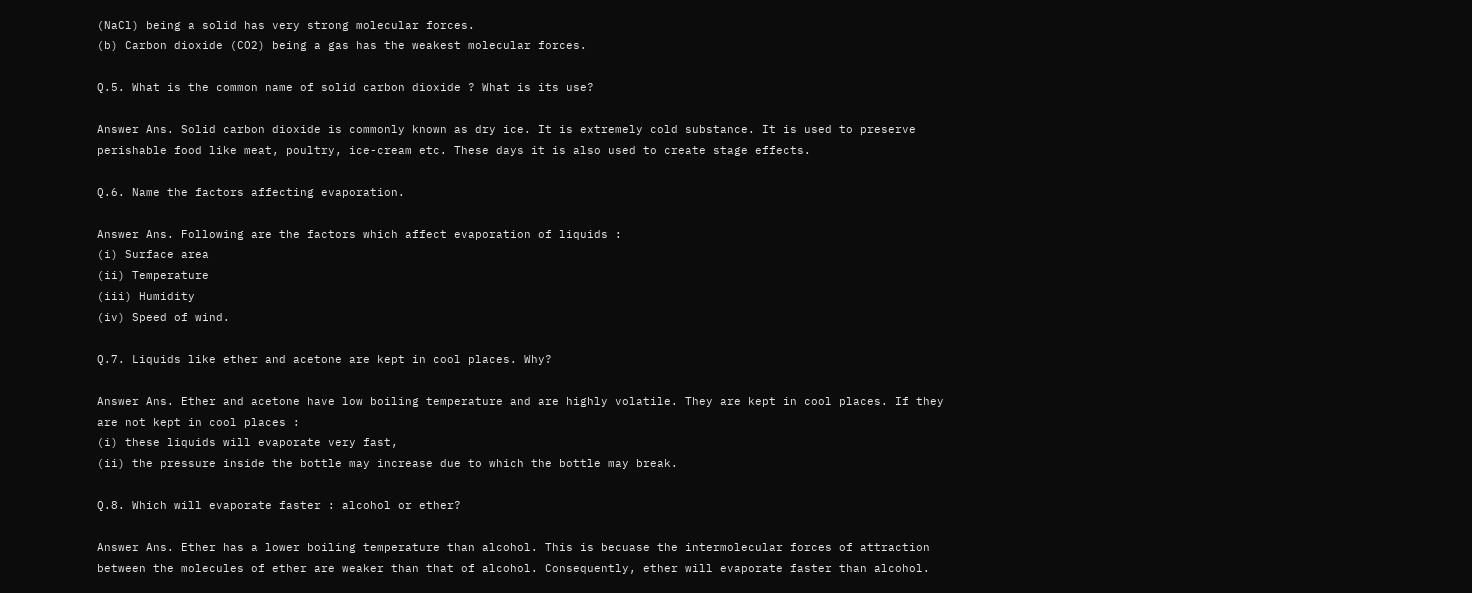(NaCl) being a solid has very strong molecular forces.
(b) Carbon dioxide (CO2) being a gas has the weakest molecular forces.

Q.5. What is the common name of solid carbon dioxide ? What is its use?

Answer Ans. Solid carbon dioxide is commonly known as dry ice. It is extremely cold substance. It is used to preserve perishable food like meat, poultry, ice-cream etc. These days it is also used to create stage effects.

Q.6. Name the factors affecting evaporation.

Answer Ans. Following are the factors which affect evaporation of liquids :
(i) Surface area
(ii) Temperature
(iii) Humidity
(iv) Speed of wind.

Q.7. Liquids like ether and acetone are kept in cool places. Why?

Answer Ans. Ether and acetone have low boiling temperature and are highly volatile. They are kept in cool places. If they are not kept in cool places :
(i) these liquids will evaporate very fast,
(ii) the pressure inside the bottle may increase due to which the bottle may break.

Q.8. Which will evaporate faster : alcohol or ether?

Answer Ans. Ether has a lower boiling temperature than alcohol. This is becuase the intermolecular forces of attraction between the molecules of ether are weaker than that of alcohol. Consequently, ether will evaporate faster than alcohol.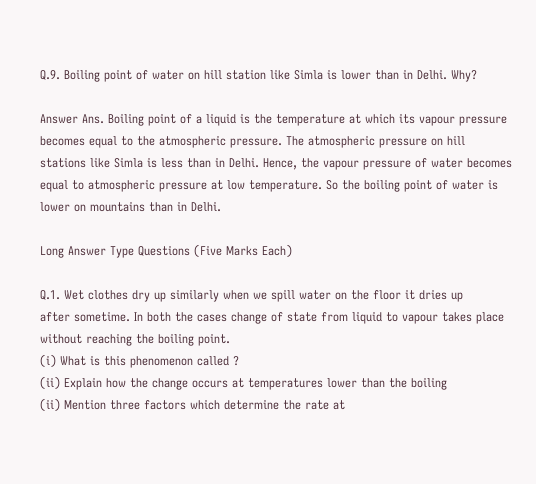Q.9. Boiling point of water on hill station like Simla is lower than in Delhi. Why?

Answer Ans. Boiling point of a liquid is the temperature at which its vapour pressure becomes equal to the atmospheric pressure. The atmospheric pressure on hill stations like Simla is less than in Delhi. Hence, the vapour pressure of water becomes equal to atmospheric pressure at low temperature. So the boiling point of water is lower on mountains than in Delhi.

Long Answer Type Questions (Five Marks Each)

Q.1. Wet clothes dry up similarly when we spill water on the floor it dries up
after sometime. In both the cases change of state from liquid to vapour takes place
without reaching the boiling point.
(i) What is this phenomenon called ?
(ii) Explain how the change occurs at temperatures lower than the boiling
(ii) Mention three factors which determine the rate at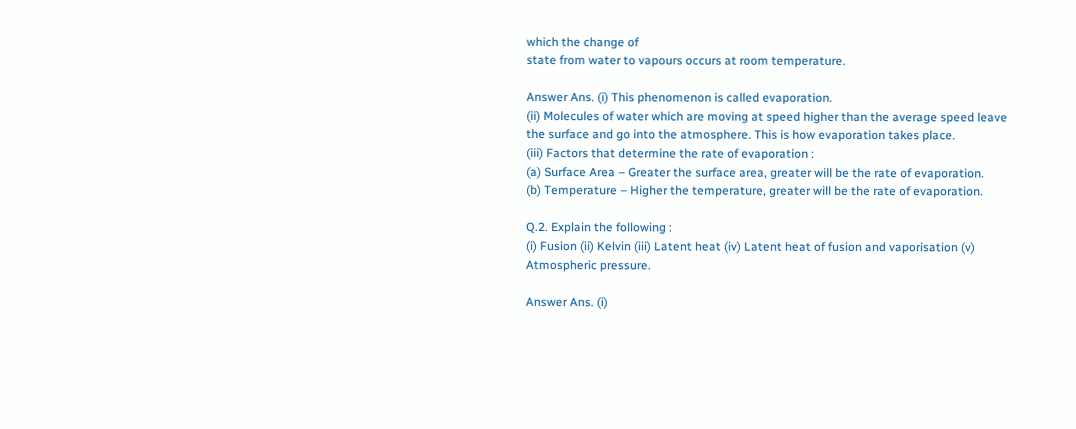which the change of
state from water to vapours occurs at room temperature.

Answer Ans. (i) This phenomenon is called evaporation.
(ii) Molecules of water which are moving at speed higher than the average speed leave the surface and go into the atmosphere. This is how evaporation takes place.
(iii) Factors that determine the rate of evaporation :
(a) Surface Area – Greater the surface area, greater will be the rate of evaporation.
(b) Temperature – Higher the temperature, greater will be the rate of evaporation.

Q.2. Explain the following :
(i) Fusion (ii) Kelvin (iii) Latent heat (iv) Latent heat of fusion and vaporisation (v) Atmospheric pressure.

Answer Ans. (i)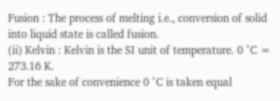Fusion : The process of melting i.e., conversion of solid into liquid state is called fusion.
(ii) Kelvin : Kelvin is the SI unit of temperature. 0 °C = 273.16 K.
For the sake of convenience 0 °C is taken equal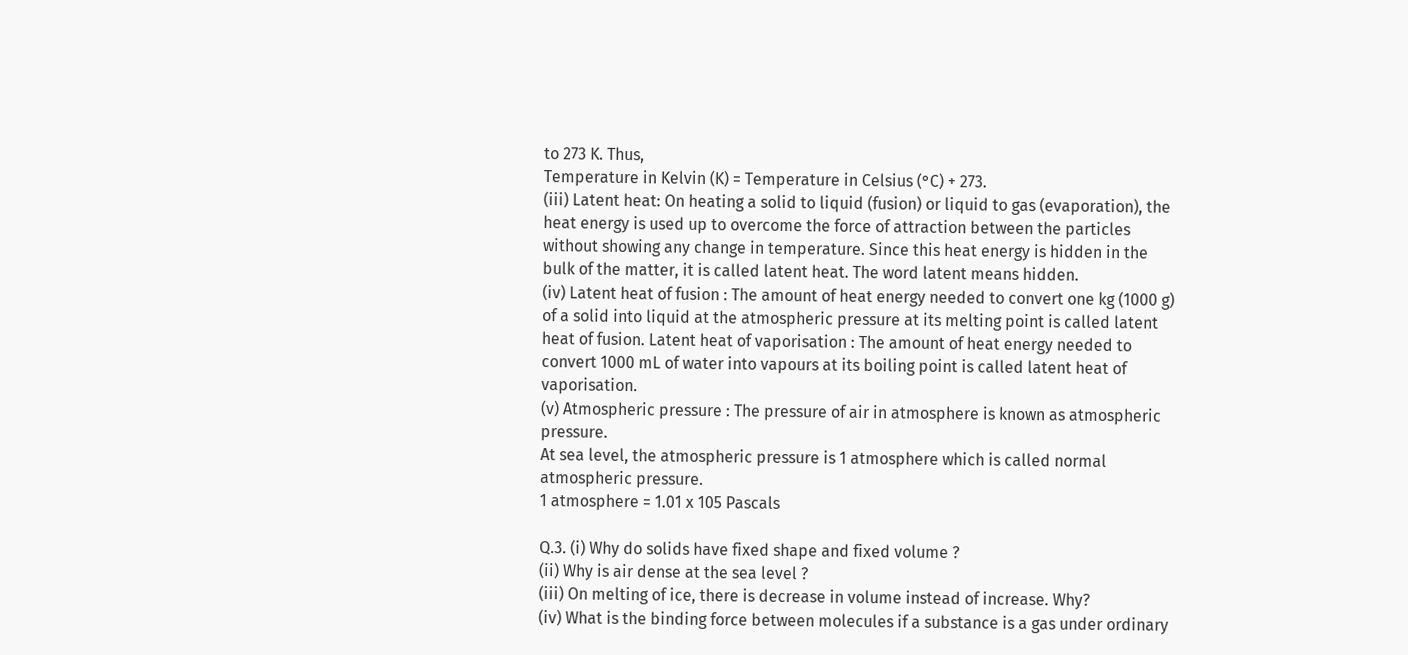to 273 K. Thus,
Temperature in Kelvin (K) = Temperature in Celsius (°C) + 273.
(iii) Latent heat: On heating a solid to liquid (fusion) or liquid to gas (evaporation), the heat energy is used up to overcome the force of attraction between the particles without showing any change in temperature. Since this heat energy is hidden in the bulk of the matter, it is called latent heat. The word latent means hidden.
(iv) Latent heat of fusion : The amount of heat energy needed to convert one kg (1000 g) of a solid into liquid at the atmospheric pressure at its melting point is called latent heat of fusion. Latent heat of vaporisation : The amount of heat energy needed to convert 1000 mL of water into vapours at its boiling point is called latent heat of vaporisation.
(v) Atmospheric pressure : The pressure of air in atmosphere is known as atmospheric pressure.
At sea level, the atmospheric pressure is 1 atmosphere which is called normal atmospheric pressure.
1 atmosphere = 1.01 x 105 Pascals

Q.3. (i) Why do solids have fixed shape and fixed volume ?
(ii) Why is air dense at the sea level ?
(iii) On melting of ice, there is decrease in volume instead of increase. Why?
(iv) What is the binding force between molecules if a substance is a gas under ordinary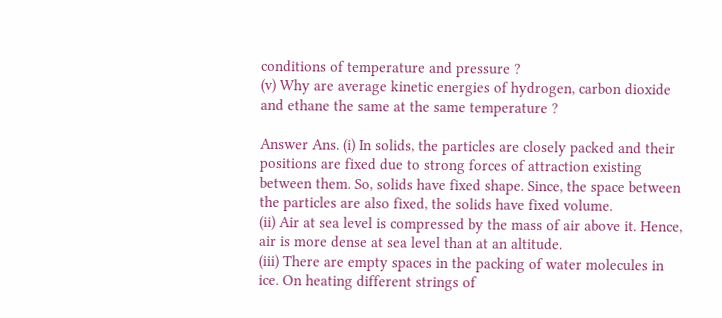conditions of temperature and pressure ?
(v) Why are average kinetic energies of hydrogen, carbon dioxide and ethane the same at the same temperature ?

Answer Ans. (i) In solids, the particles are closely packed and their positions are fixed due to strong forces of attraction existing between them. So, solids have fixed shape. Since, the space between the particles are also fixed, the solids have fixed volume.
(ii) Air at sea level is compressed by the mass of air above it. Hence, air is more dense at sea level than at an altitude.
(iii) There are empty spaces in the packing of water molecules in ice. On heating different strings of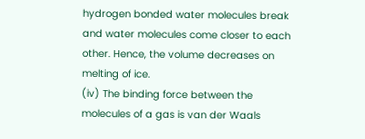hydrogen bonded water molecules break and water molecules come closer to each other. Hence, the volume decreases on melting of ice.
(iv) The binding force between the molecules of a gas is van der Waals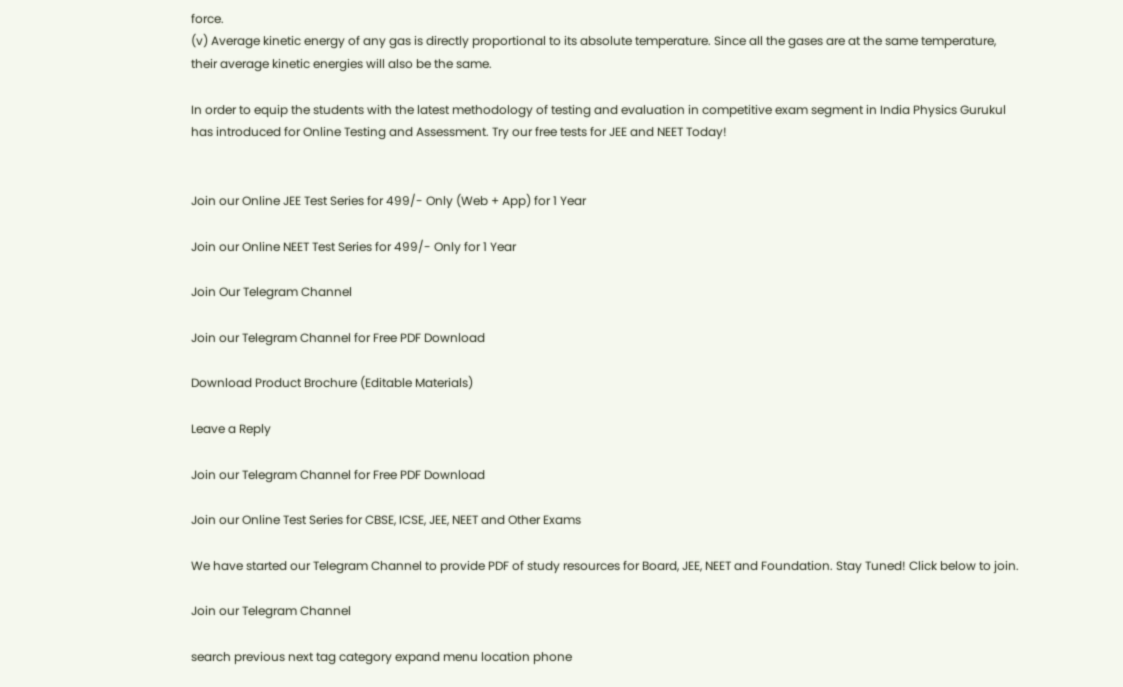force.
(v) Average kinetic energy of any gas is directly proportional to its absolute temperature. Since all the gases are at the same temperature, their average kinetic energies will also be the same.

In order to equip the students with the latest methodology of testing and evaluation in competitive exam segment in India Physics Gurukul has introduced for Online Testing and Assessment. Try our free tests for JEE and NEET Today!


Join our Online JEE Test Series for 499/- Only (Web + App) for 1 Year

Join our Online NEET Test Series for 499/- Only for 1 Year

Join Our Telegram Channel

Join our Telegram Channel for Free PDF Download

Download Product Brochure (Editable Materials)

Leave a Reply

Join our Telegram Channel for Free PDF Download

Join our Online Test Series for CBSE, ICSE, JEE, NEET and Other Exams

We have started our Telegram Channel to provide PDF of study resources for Board, JEE, NEET and Foundation. Stay Tuned! Click below to join.

Join our Telegram Channel

search previous next tag category expand menu location phone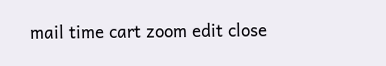mail time cart zoom edit close